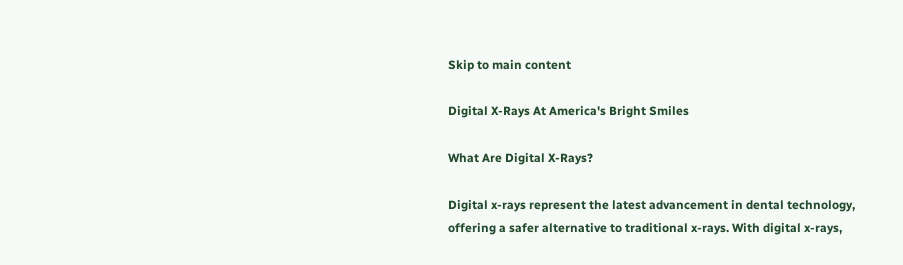Skip to main content

Digital X-Rays At America's Bright Smiles

What Are Digital X-Rays?

Digital x-rays represent the latest advancement in dental technology, offering a safer alternative to traditional x-rays. With digital x-rays,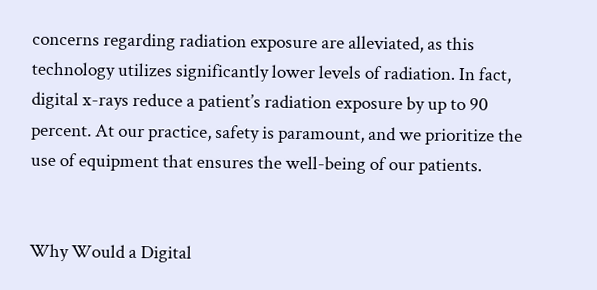concerns regarding radiation exposure are alleviated, as this technology utilizes significantly lower levels of radiation. In fact, digital x-rays reduce a patient’s radiation exposure by up to 90 percent. At our practice, safety is paramount, and we prioritize the use of equipment that ensures the well-being of our patients.


Why Would a Digital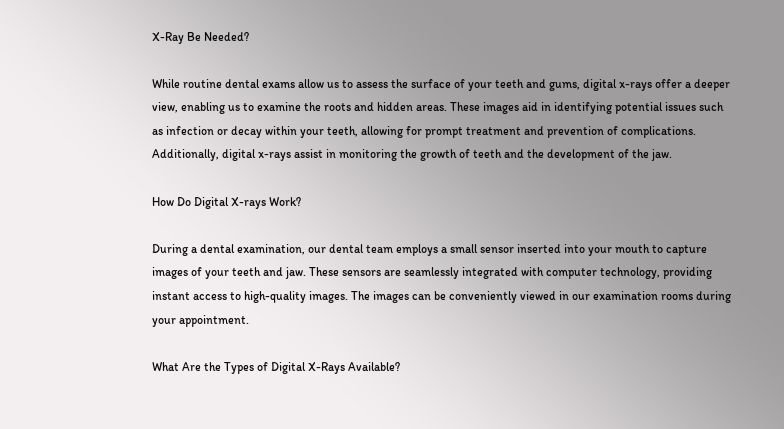X-Ray Be Needed?

While routine dental exams allow us to assess the surface of your teeth and gums, digital x-rays offer a deeper view, enabling us to examine the roots and hidden areas. These images aid in identifying potential issues such as infection or decay within your teeth, allowing for prompt treatment and prevention of complications. Additionally, digital x-rays assist in monitoring the growth of teeth and the development of the jaw.

How Do Digital X-rays Work?

During a dental examination, our dental team employs a small sensor inserted into your mouth to capture images of your teeth and jaw. These sensors are seamlessly integrated with computer technology, providing instant access to high-quality images. The images can be conveniently viewed in our examination rooms during your appointment.

What Are the Types of Digital X-Rays Available?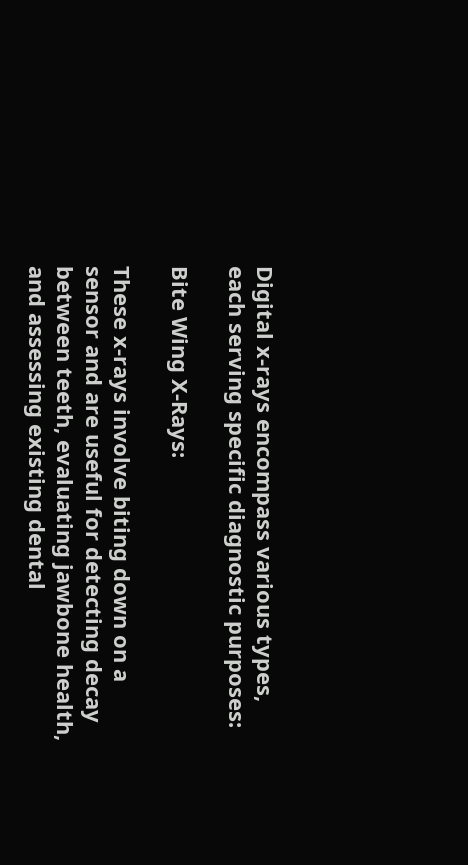Digital x-rays encompass various types, each serving specific diagnostic purposes:

Bite Wing X-Rays:

These x-rays involve biting down on a sensor and are useful for detecting decay between teeth, evaluating jawbone health, and assessing existing dental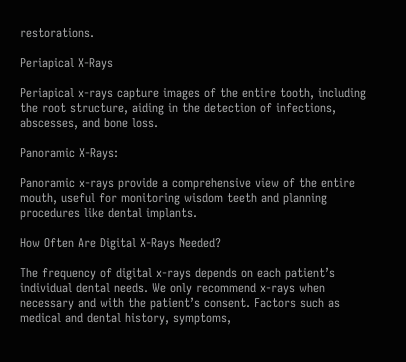restorations.

Periapical X-Rays

Periapical x-rays capture images of the entire tooth, including the root structure, aiding in the detection of infections, abscesses, and bone loss.

Panoramic X-Rays:

Panoramic x-rays provide a comprehensive view of the entire mouth, useful for monitoring wisdom teeth and planning procedures like dental implants.

How Often Are Digital X-Rays Needed?

The frequency of digital x-rays depends on each patient’s individual dental needs. We only recommend x-rays when necessary and with the patient’s consent. Factors such as medical and dental history, symptoms,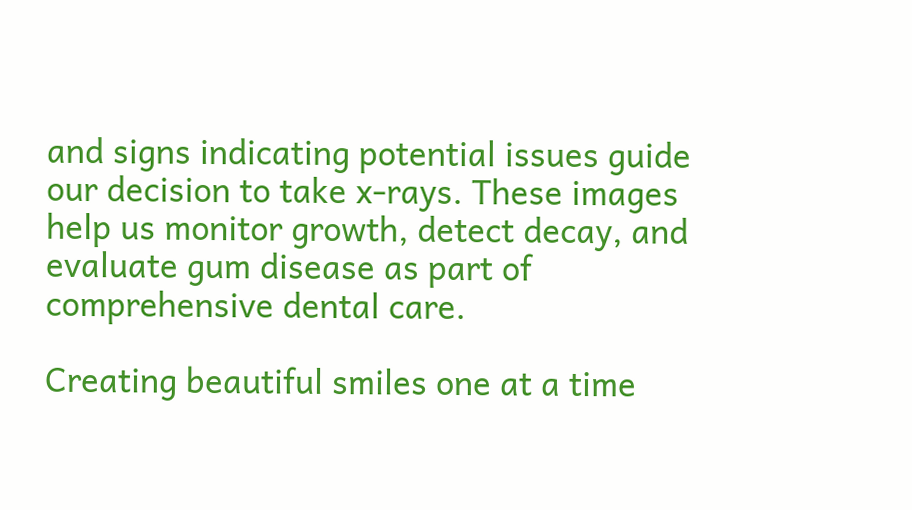and signs indicating potential issues guide our decision to take x-rays. These images help us monitor growth, detect decay, and evaluate gum disease as part of comprehensive dental care.

Creating beautiful smiles one at a time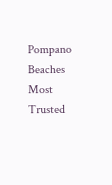Pompano Beaches Most Trusted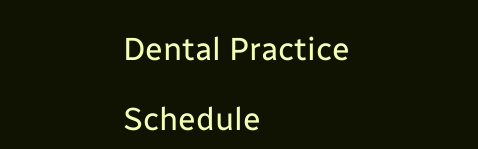Dental Practice

Schedule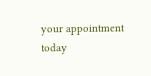your appointment today